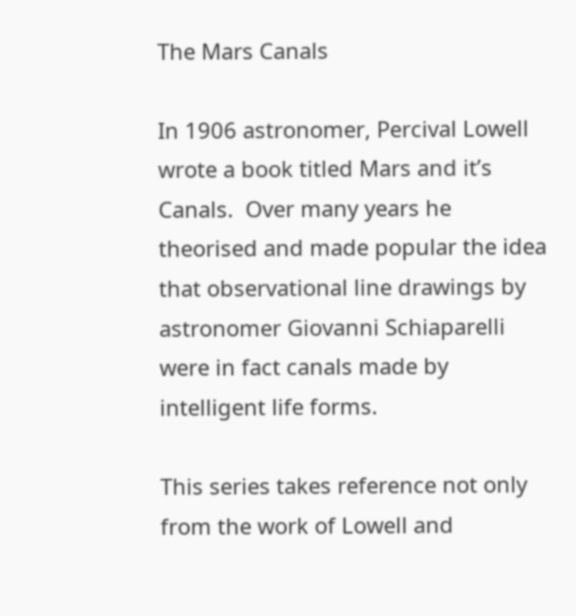The Mars Canals

In 1906 astronomer, Percival Lowell wrote a book titled Mars and it’s Canals.  Over many years he theorised and made popular the idea that observational line drawings by astronomer Giovanni Schiaparelli were in fact canals made by intelligent life forms.

This series takes reference not only from the work of Lowell and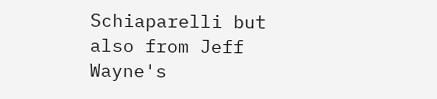Schiaparelli but also from Jeff Wayne's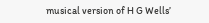musical version of H G Wells’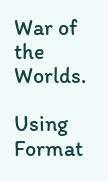War of the Worlds.

Using Format